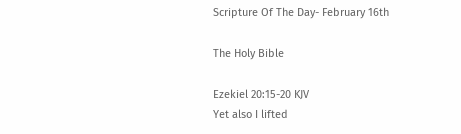Scripture Of The Day- February 16th

The Holy Bible

Ezekiel 20:15-20 KJV
Yet also I lifted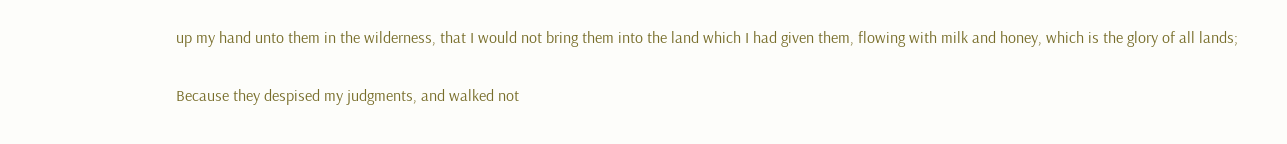up my hand unto them in the wilderness, that I would not bring them into the land which I had given them, flowing with milk and honey, which is the glory of all lands;

Because they despised my judgments, and walked not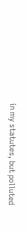in my statutes, but polluted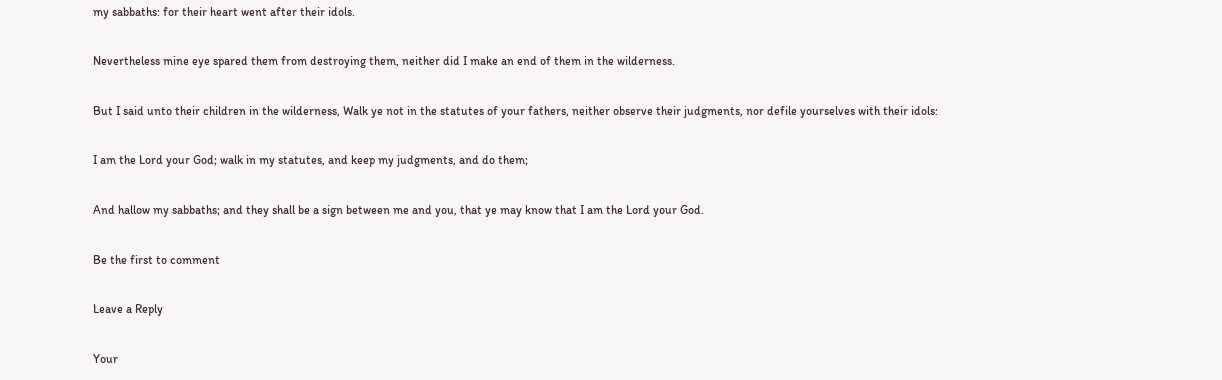my sabbaths: for their heart went after their idols.

Nevertheless mine eye spared them from destroying them, neither did I make an end of them in the wilderness.

But I said unto their children in the wilderness, Walk ye not in the statutes of your fathers, neither observe their judgments, nor defile yourselves with their idols:

I am the Lord your God; walk in my statutes, and keep my judgments, and do them;

And hallow my sabbaths; and they shall be a sign between me and you, that ye may know that I am the Lord your God.

Be the first to comment

Leave a Reply

Your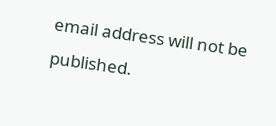email address will not be published.